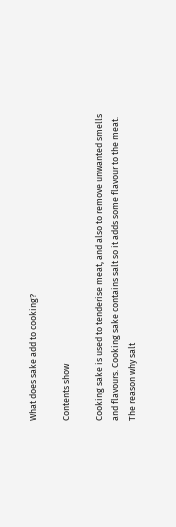What does sake add to cooking?

Contents show

Cooking sake is used to tenderise meat, and also to remove unwanted smells and flavours. Cooking sake contains salt so it adds some flavour to the meat. The reason why salt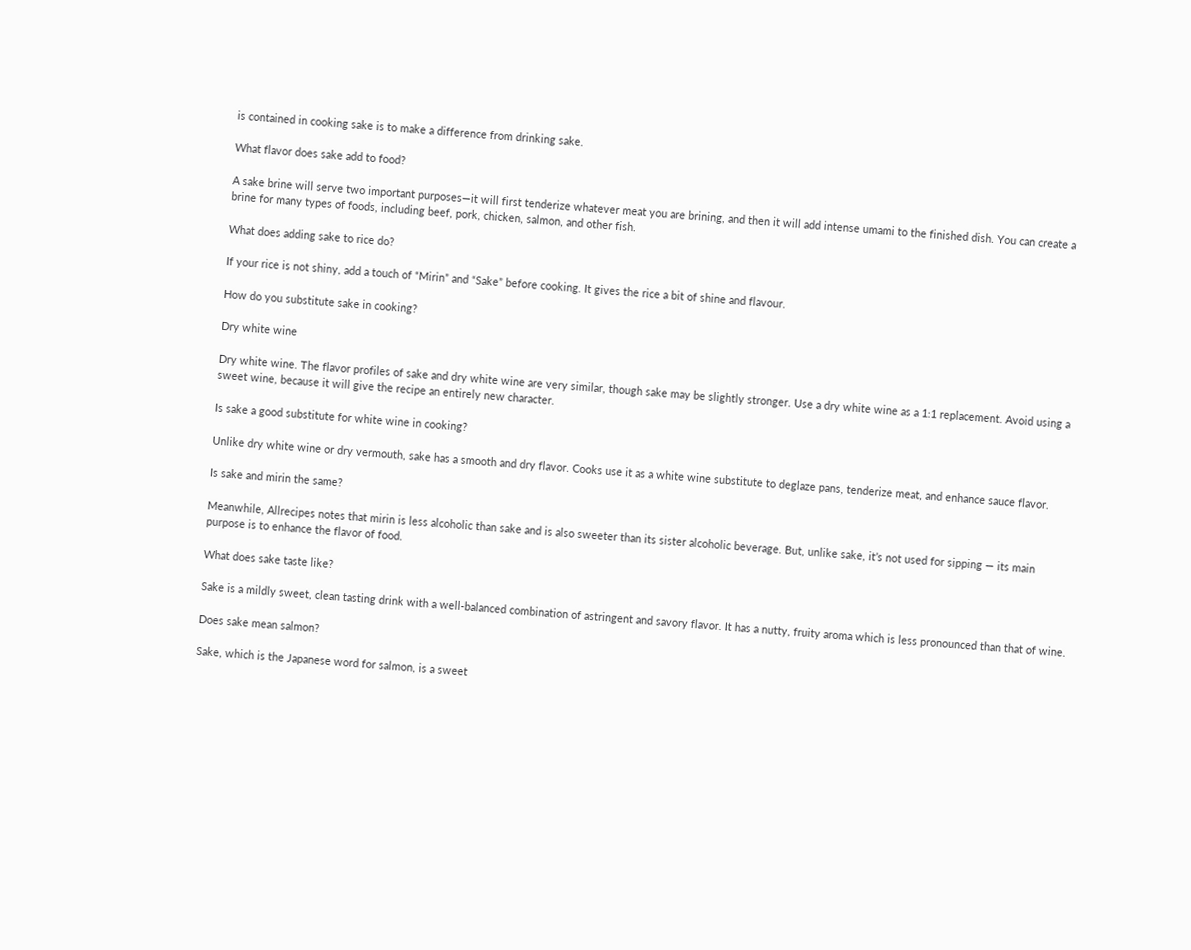is contained in cooking sake is to make a difference from drinking sake.

What flavor does sake add to food?

A sake brine will serve two important purposes—it will first tenderize whatever meat you are brining, and then it will add intense umami to the finished dish. You can create a brine for many types of foods, including beef, pork, chicken, salmon, and other fish.

What does adding sake to rice do?

If your rice is not shiny, add a touch of “Mirin” and “Sake” before cooking. It gives the rice a bit of shine and flavour.

How do you substitute sake in cooking?

Dry white wine

Dry white wine. The flavor profiles of sake and dry white wine are very similar, though sake may be slightly stronger. Use a dry white wine as a 1:1 replacement. Avoid using a sweet wine, because it will give the recipe an entirely new character.

Is sake a good substitute for white wine in cooking?

Unlike dry white wine or dry vermouth, sake has a smooth and dry flavor. Cooks use it as a white wine substitute to deglaze pans, tenderize meat, and enhance sauce flavor.

Is sake and mirin the same?

Meanwhile, Allrecipes notes that mirin is less alcoholic than sake and is also sweeter than its sister alcoholic beverage. But, unlike sake, it’s not used for sipping — its main purpose is to enhance the flavor of food.

What does sake taste like?

Sake is a mildly sweet, clean tasting drink with a well-balanced combination of astringent and savory flavor. It has a nutty, fruity aroma which is less pronounced than that of wine.

Does sake mean salmon?

Sake, which is the Japanese word for salmon, is a sweet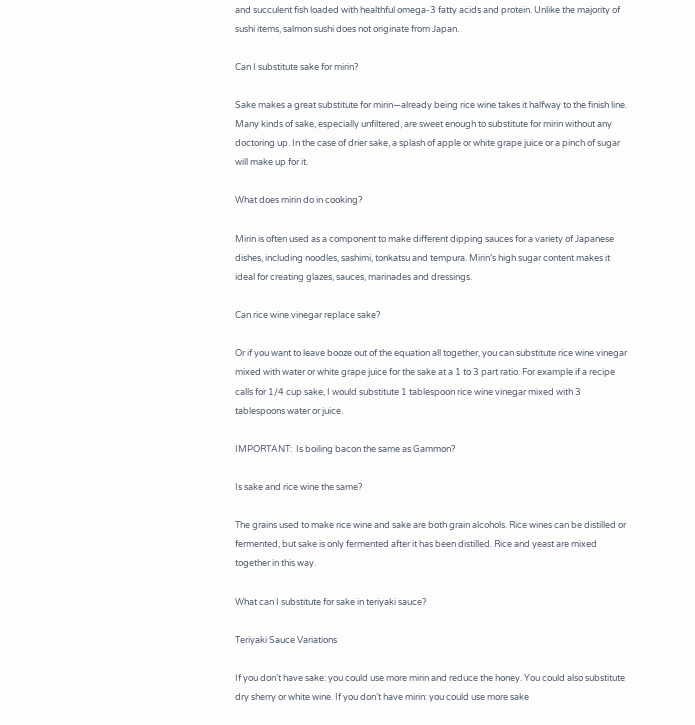and succulent fish loaded with healthful omega-3 fatty acids and protein. Unlike the majority of sushi items, salmon sushi does not originate from Japan.

Can I substitute sake for mirin?

Sake makes a great substitute for mirin—already being rice wine takes it halfway to the finish line. Many kinds of sake, especially unfiltered, are sweet enough to substitute for mirin without any doctoring up. In the case of drier sake, a splash of apple or white grape juice or a pinch of sugar will make up for it.

What does mirin do in cooking?

Mirin is often used as a component to make different dipping sauces for a variety of Japanese dishes, including noodles, sashimi, tonkatsu and tempura. Mirin’s high sugar content makes it ideal for creating glazes, sauces, marinades and dressings.

Can rice wine vinegar replace sake?

Or if you want to leave booze out of the equation all together, you can substitute rice wine vinegar mixed with water or white grape juice for the sake at a 1 to 3 part ratio. For example if a recipe calls for 1/4 cup sake, I would substitute 1 tablespoon rice wine vinegar mixed with 3 tablespoons water or juice.

IMPORTANT:  Is boiling bacon the same as Gammon?

Is sake and rice wine the same?

The grains used to make rice wine and sake are both grain alcohols. Rice wines can be distilled or fermented, but sake is only fermented after it has been distilled. Rice and yeast are mixed together in this way.

What can I substitute for sake in teriyaki sauce?

Teriyaki Sauce Variations

If you don’t have sake: you could use more mirin and reduce the honey. You could also substitute dry sherry or white wine. If you don’t have mirin: you could use more sake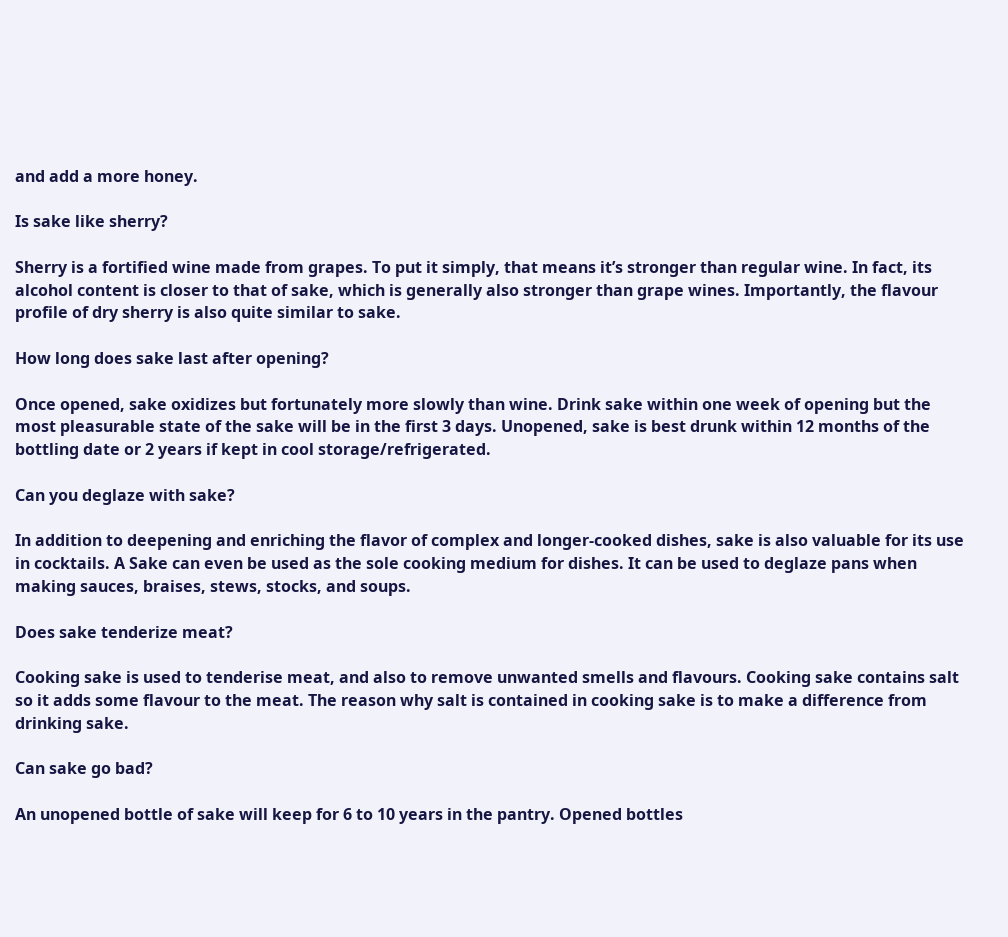and add a more honey.

Is sake like sherry?

Sherry is a fortified wine made from grapes. To put it simply, that means it’s stronger than regular wine. In fact, its alcohol content is closer to that of sake, which is generally also stronger than grape wines. Importantly, the flavour profile of dry sherry is also quite similar to sake.

How long does sake last after opening?

Once opened, sake oxidizes but fortunately more slowly than wine. Drink sake within one week of opening but the most pleasurable state of the sake will be in the first 3 days. Unopened, sake is best drunk within 12 months of the bottling date or 2 years if kept in cool storage/refrigerated.

Can you deglaze with sake?

In addition to deepening and enriching the flavor of complex and longer-cooked dishes, sake is also valuable for its use in cocktails. A Sake can even be used as the sole cooking medium for dishes. It can be used to deglaze pans when making sauces, braises, stews, stocks, and soups.

Does sake tenderize meat?

Cooking sake is used to tenderise meat, and also to remove unwanted smells and flavours. Cooking sake contains salt so it adds some flavour to the meat. The reason why salt is contained in cooking sake is to make a difference from drinking sake.

Can sake go bad?

An unopened bottle of sake will keep for 6 to 10 years in the pantry. Opened bottles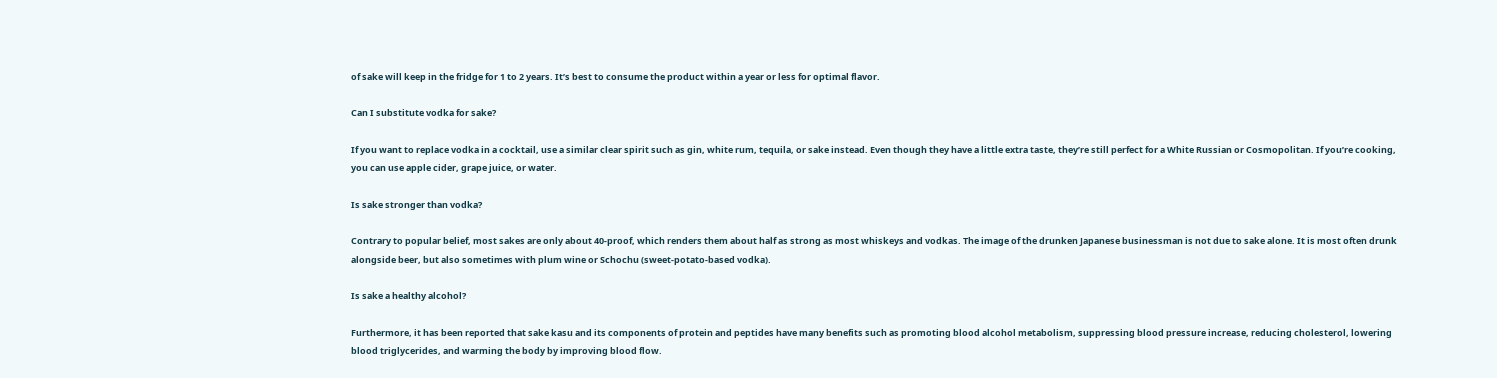of sake will keep in the fridge for 1 to 2 years. It’s best to consume the product within a year or less for optimal flavor.

Can I substitute vodka for sake?

If you want to replace vodka in a cocktail, use a similar clear spirit such as gin, white rum, tequila, or sake instead. Even though they have a little extra taste, they’re still perfect for a White Russian or Cosmopolitan. If you’re cooking, you can use apple cider, grape juice, or water.

Is sake stronger than vodka?

Contrary to popular belief, most sakes are only about 40-proof, which renders them about half as strong as most whiskeys and vodkas. The image of the drunken Japanese businessman is not due to sake alone. It is most often drunk alongside beer, but also sometimes with plum wine or Schochu (sweet-potato-based vodka).

Is sake a healthy alcohol?

Furthermore, it has been reported that sake kasu and its components of protein and peptides have many benefits such as promoting blood alcohol metabolism, suppressing blood pressure increase, reducing cholesterol, lowering blood triglycerides, and warming the body by improving blood flow.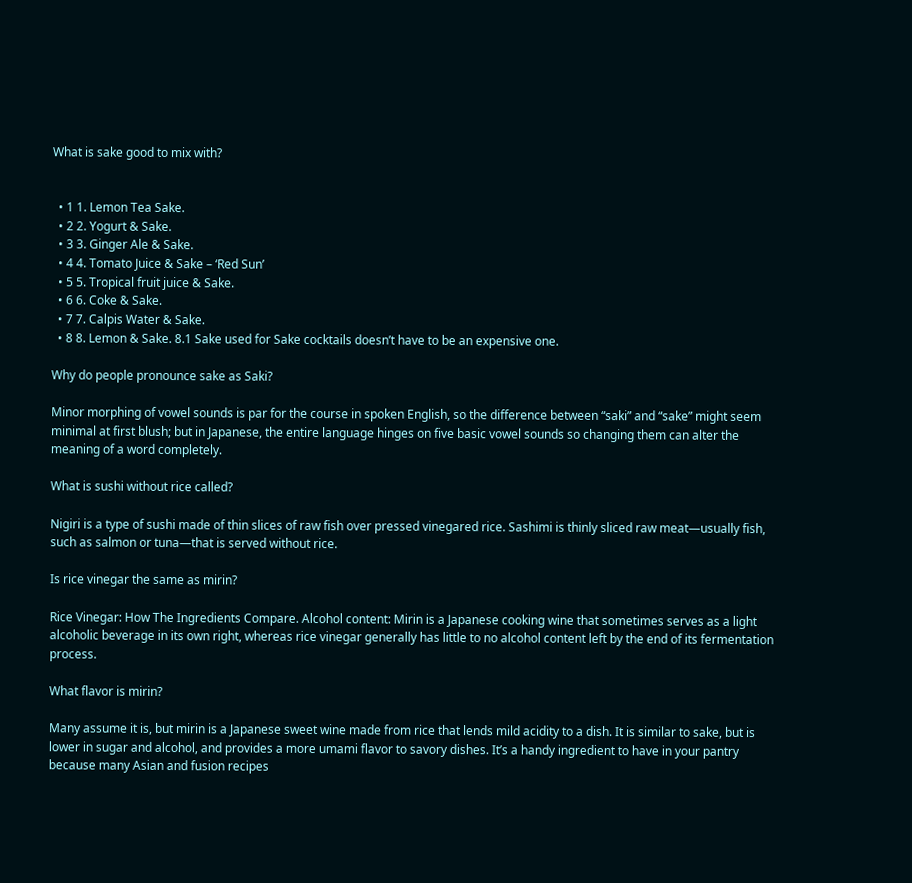What is sake good to mix with?


  • 1 1. Lemon Tea Sake.
  • 2 2. Yogurt & Sake.
  • 3 3. Ginger Ale & Sake.
  • 4 4. Tomato Juice & Sake – ‘Red Sun’
  • 5 5. Tropical fruit juice & Sake.
  • 6 6. Coke & Sake.
  • 7 7. Calpis Water & Sake.
  • 8 8. Lemon & Sake. 8.1 Sake used for Sake cocktails doesn’t have to be an expensive one.

Why do people pronounce sake as Saki?

Minor morphing of vowel sounds is par for the course in spoken English, so the difference between “saki” and “sake” might seem minimal at first blush; but in Japanese, the entire language hinges on five basic vowel sounds so changing them can alter the meaning of a word completely.

What is sushi without rice called?

Nigiri is a type of sushi made of thin slices of raw fish over pressed vinegared rice. Sashimi is thinly sliced raw meat—usually fish, such as salmon or tuna—that is served without rice.

Is rice vinegar the same as mirin?

Rice Vinegar: How The Ingredients Compare. Alcohol content: Mirin is a Japanese cooking wine that sometimes serves as a light alcoholic beverage in its own right, whereas rice vinegar generally has little to no alcohol content left by the end of its fermentation process.

What flavor is mirin?

Many assume it is, but mirin is a Japanese sweet wine made from rice that lends mild acidity to a dish. It is similar to sake, but is lower in sugar and alcohol, and provides a more umami flavor to savory dishes. It’s a handy ingredient to have in your pantry because many Asian and fusion recipes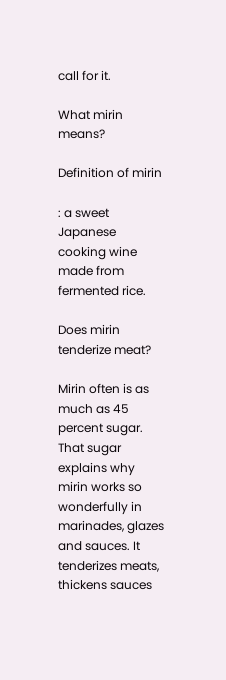call for it.

What mirin means?

Definition of mirin

: a sweet Japanese cooking wine made from fermented rice.

Does mirin tenderize meat?

Mirin often is as much as 45 percent sugar. That sugar explains why mirin works so wonderfully in marinades, glazes and sauces. It tenderizes meats, thickens sauces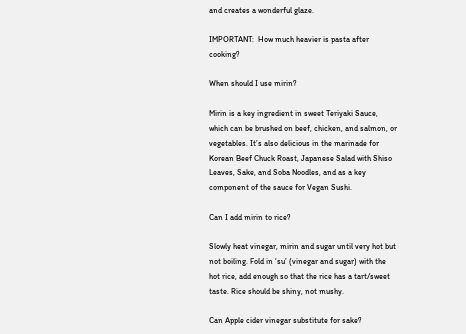and creates a wonderful glaze.

IMPORTANT:  How much heavier is pasta after cooking?

When should I use mirin?

Mirin is a key ingredient in sweet Teriyaki Sauce, which can be brushed on beef, chicken, and salmon, or vegetables. It’s also delicious in the marinade for Korean Beef Chuck Roast, Japanese Salad with Shiso Leaves, Sake, and Soba Noodles, and as a key component of the sauce for Vegan Sushi.

Can I add mirin to rice?

Slowly heat vinegar, mirin and sugar until very hot but not boiling. Fold in ‘su’ (vinegar and sugar) with the hot rice, add enough so that the rice has a tart/sweet taste. Rice should be shiny, not mushy.

Can Apple cider vinegar substitute for sake?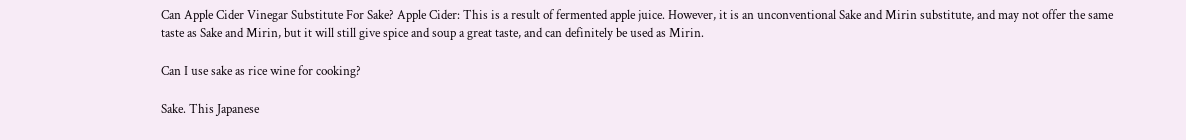Can Apple Cider Vinegar Substitute For Sake? Apple Cider: This is a result of fermented apple juice. However, it is an unconventional Sake and Mirin substitute, and may not offer the same taste as Sake and Mirin, but it will still give spice and soup a great taste, and can definitely be used as Mirin.

Can I use sake as rice wine for cooking?

Sake. This Japanese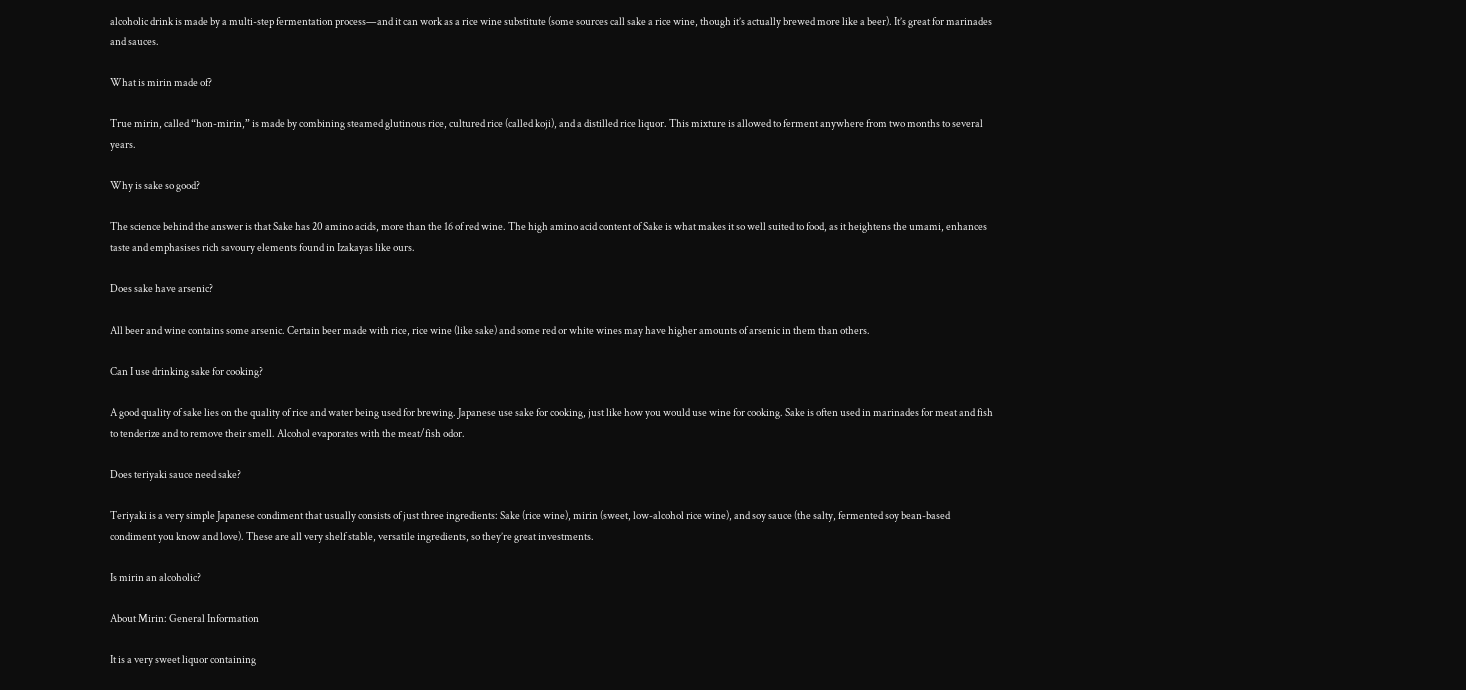alcoholic drink is made by a multi-step fermentation process—and it can work as a rice wine substitute (some sources call sake a rice wine, though it’s actually brewed more like a beer). It’s great for marinades and sauces.

What is mirin made of?

True mirin, called “hon-mirin,” is made by combining steamed glutinous rice, cultured rice (called koji), and a distilled rice liquor. This mixture is allowed to ferment anywhere from two months to several years.

Why is sake so good?

The science behind the answer is that Sake has 20 amino acids, more than the 16 of red wine. The high amino acid content of Sake is what makes it so well suited to food, as it heightens the umami, enhances taste and emphasises rich savoury elements found in Izakayas like ours.

Does sake have arsenic?

All beer and wine contains some arsenic. Certain beer made with rice, rice wine (like sake) and some red or white wines may have higher amounts of arsenic in them than others.

Can I use drinking sake for cooking?

A good quality of sake lies on the quality of rice and water being used for brewing. Japanese use sake for cooking, just like how you would use wine for cooking. Sake is often used in marinades for meat and fish to tenderize and to remove their smell. Alcohol evaporates with the meat/fish odor.

Does teriyaki sauce need sake?

Teriyaki is a very simple Japanese condiment that usually consists of just three ingredients: Sake (rice wine), mirin (sweet, low-alcohol rice wine), and soy sauce (the salty, fermented soy bean-based condiment you know and love). These are all very shelf stable, versatile ingredients, so they’re great investments.

Is mirin an alcoholic?

About Mirin: General Information

It is a very sweet liquor containing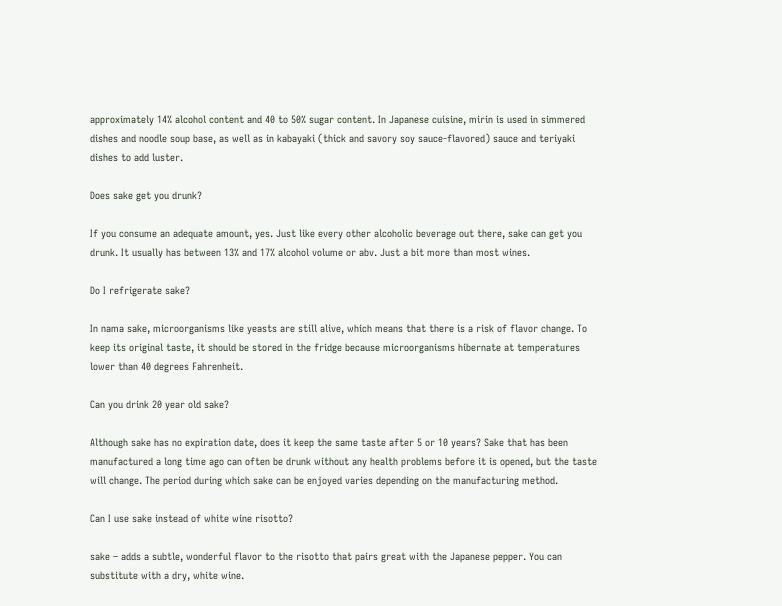approximately 14% alcohol content and 40 to 50% sugar content. In Japanese cuisine, mirin is used in simmered dishes and noodle soup base, as well as in kabayaki (thick and savory soy sauce-flavored) sauce and teriyaki dishes to add luster.

Does sake get you drunk?

If you consume an adequate amount, yes. Just like every other alcoholic beverage out there, sake can get you drunk. It usually has between 13% and 17% alcohol volume or abv. Just a bit more than most wines.

Do I refrigerate sake?

In nama sake, microorganisms like yeasts are still alive, which means that there is a risk of flavor change. To keep its original taste, it should be stored in the fridge because microorganisms hibernate at temperatures lower than 40 degrees Fahrenheit.

Can you drink 20 year old sake?

Although sake has no expiration date, does it keep the same taste after 5 or 10 years? Sake that has been manufactured a long time ago can often be drunk without any health problems before it is opened, but the taste will change. The period during which sake can be enjoyed varies depending on the manufacturing method.

Can I use sake instead of white wine risotto?

sake – adds a subtle, wonderful flavor to the risotto that pairs great with the Japanese pepper. You can substitute with a dry, white wine.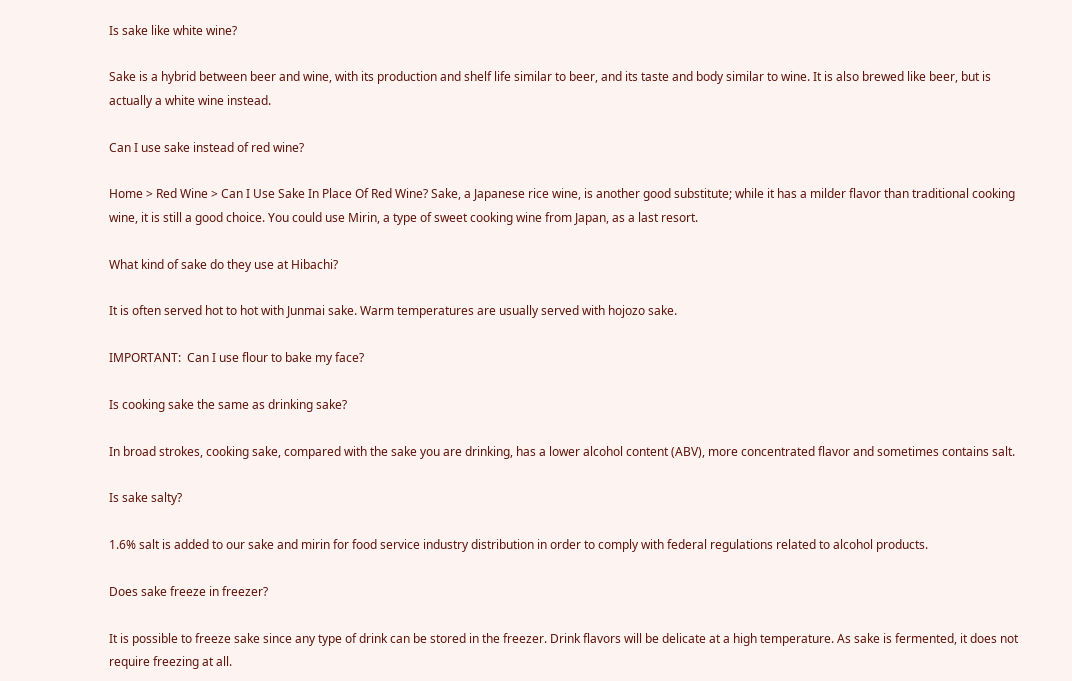Is sake like white wine?

Sake is a hybrid between beer and wine, with its production and shelf life similar to beer, and its taste and body similar to wine. It is also brewed like beer, but is actually a white wine instead.

Can I use sake instead of red wine?

Home > Red Wine > Can I Use Sake In Place Of Red Wine? Sake, a Japanese rice wine, is another good substitute; while it has a milder flavor than traditional cooking wine, it is still a good choice. You could use Mirin, a type of sweet cooking wine from Japan, as a last resort.

What kind of sake do they use at Hibachi?

It is often served hot to hot with Junmai sake. Warm temperatures are usually served with hojozo sake.

IMPORTANT:  Can I use flour to bake my face?

Is cooking sake the same as drinking sake?

In broad strokes, cooking sake, compared with the sake you are drinking, has a lower alcohol content (ABV), more concentrated flavor and sometimes contains salt.

Is sake salty?

1.6% salt is added to our sake and mirin for food service industry distribution in order to comply with federal regulations related to alcohol products.

Does sake freeze in freezer?

It is possible to freeze sake since any type of drink can be stored in the freezer. Drink flavors will be delicate at a high temperature. As sake is fermented, it does not require freezing at all.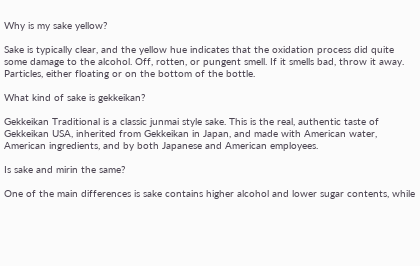Why is my sake yellow?

Sake is typically clear, and the yellow hue indicates that the oxidation process did quite some damage to the alcohol. Off, rotten, or pungent smell. If it smells bad, throw it away. Particles, either floating or on the bottom of the bottle.

What kind of sake is gekkeikan?

Gekkeikan Traditional is a classic junmai style sake. This is the real, authentic taste of Gekkeikan USA, inherited from Gekkeikan in Japan, and made with American water, American ingredients, and by both Japanese and American employees.

Is sake and mirin the same?

One of the main differences is sake contains higher alcohol and lower sugar contents, while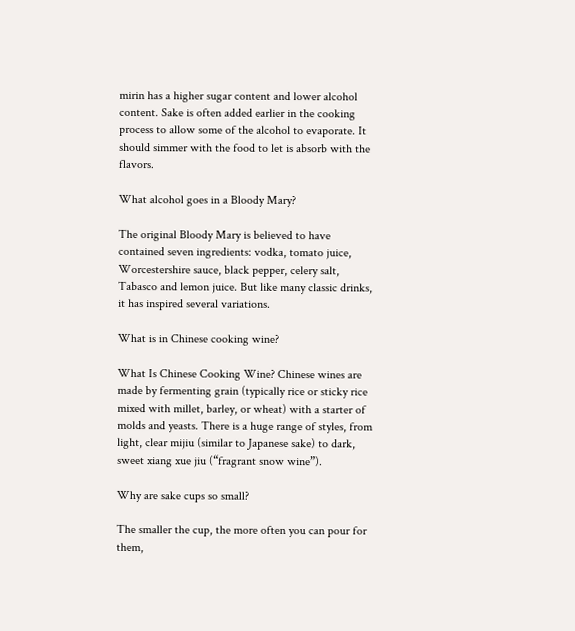mirin has a higher sugar content and lower alcohol content. Sake is often added earlier in the cooking process to allow some of the alcohol to evaporate. It should simmer with the food to let is absorb with the flavors.

What alcohol goes in a Bloody Mary?

The original Bloody Mary is believed to have contained seven ingredients: vodka, tomato juice, Worcestershire sauce, black pepper, celery salt, Tabasco and lemon juice. But like many classic drinks, it has inspired several variations.

What is in Chinese cooking wine?

What Is Chinese Cooking Wine? Chinese wines are made by fermenting grain (typically rice or sticky rice mixed with millet, barley, or wheat) with a starter of molds and yeasts. There is a huge range of styles, from light, clear mijiu (similar to Japanese sake) to dark, sweet xiang xue jiu (“fragrant snow wine”).

Why are sake cups so small?

The smaller the cup, the more often you can pour for them,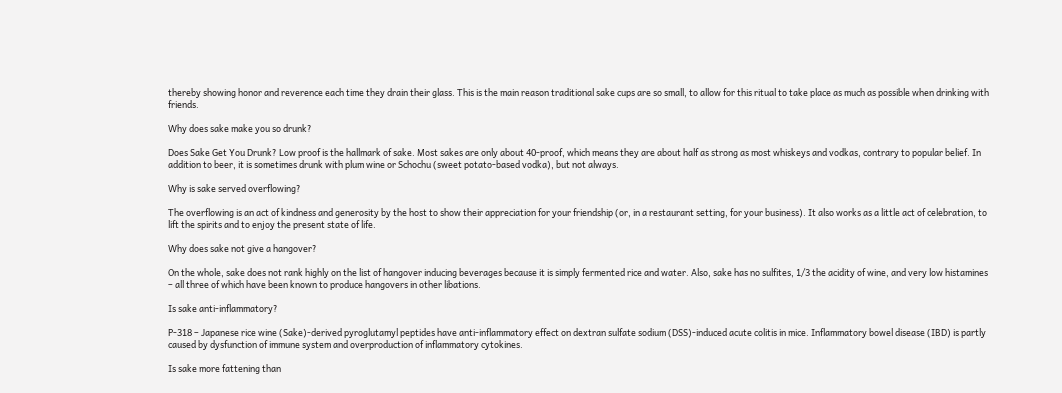thereby showing honor and reverence each time they drain their glass. This is the main reason traditional sake cups are so small, to allow for this ritual to take place as much as possible when drinking with friends.

Why does sake make you so drunk?

Does Sake Get You Drunk? Low proof is the hallmark of sake. Most sakes are only about 40-proof, which means they are about half as strong as most whiskeys and vodkas, contrary to popular belief. In addition to beer, it is sometimes drunk with plum wine or Schochu (sweet potato-based vodka), but not always.

Why is sake served overflowing?

The overflowing is an act of kindness and generosity by the host to show their appreciation for your friendship (or, in a restaurant setting, for your business). It also works as a little act of celebration, to lift the spirits and to enjoy the present state of life.

Why does sake not give a hangover?

On the whole, sake does not rank highly on the list of hangover inducing beverages because it is simply fermented rice and water. Also, sake has no sulfites, 1/3 the acidity of wine, and very low histamines – all three of which have been known to produce hangovers in other libations.

Is sake anti-inflammatory?

P-318 – Japanese rice wine (Sake)-derived pyroglutamyl peptides have anti-inflammatory effect on dextran sulfate sodium (DSS)-induced acute colitis in mice. Inflammatory bowel disease (IBD) is partly caused by dysfunction of immune system and overproduction of inflammatory cytokines.

Is sake more fattening than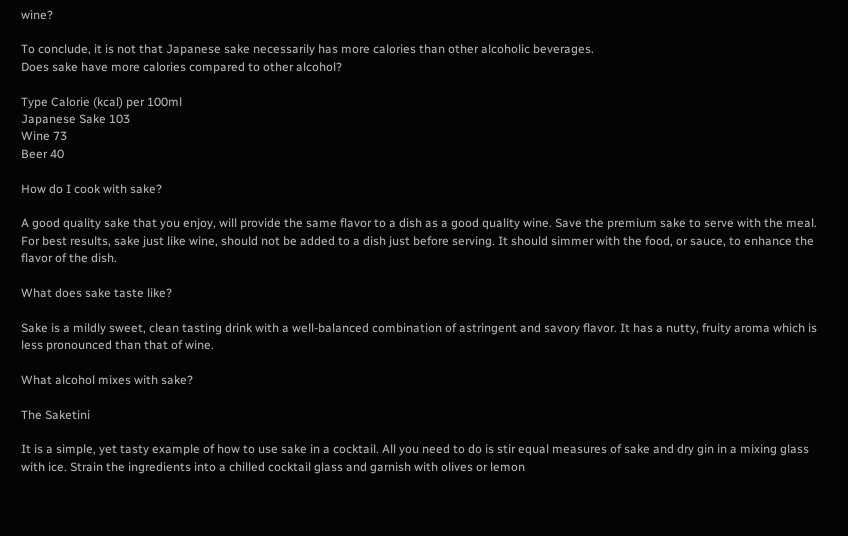wine?

To conclude, it is not that Japanese sake necessarily has more calories than other alcoholic beverages.
Does sake have more calories compared to other alcohol?

Type Calorie (kcal) per 100ml
Japanese Sake 103
Wine 73
Beer 40

How do I cook with sake?

A good quality sake that you enjoy, will provide the same flavor to a dish as a good quality wine. Save the premium sake to serve with the meal. For best results, sake just like wine, should not be added to a dish just before serving. It should simmer with the food, or sauce, to enhance the flavor of the dish.

What does sake taste like?

Sake is a mildly sweet, clean tasting drink with a well-balanced combination of astringent and savory flavor. It has a nutty, fruity aroma which is less pronounced than that of wine.

What alcohol mixes with sake?

The Saketini

It is a simple, yet tasty example of how to use sake in a cocktail. All you need to do is stir equal measures of sake and dry gin in a mixing glass with ice. Strain the ingredients into a chilled cocktail glass and garnish with olives or lemon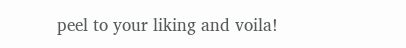peel to your liking and voila!